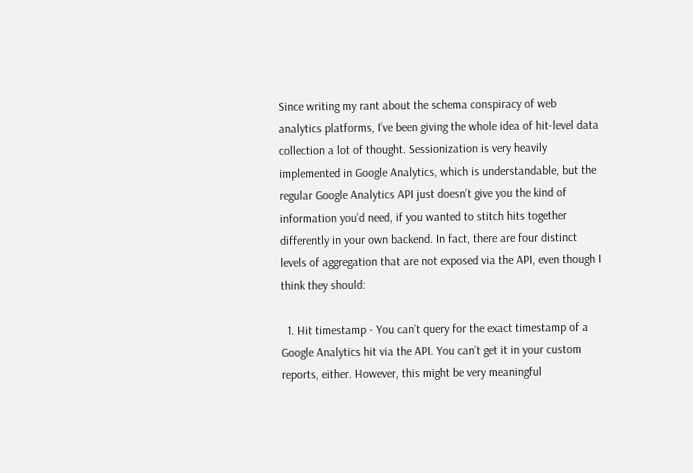Since writing my rant about the schema conspiracy of web analytics platforms, I’ve been giving the whole idea of hit-level data collection a lot of thought. Sessionization is very heavily implemented in Google Analytics, which is understandable, but the regular Google Analytics API just doesn’t give you the kind of information you’d need, if you wanted to stitch hits together differently in your own backend. In fact, there are four distinct levels of aggregation that are not exposed via the API, even though I think they should:

  1. Hit timestamp - You can’t query for the exact timestamp of a Google Analytics hit via the API. You can’t get it in your custom reports, either. However, this might be very meaningful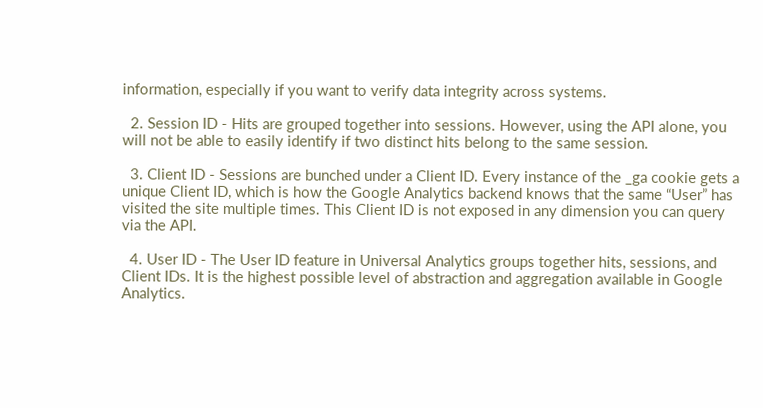information, especially if you want to verify data integrity across systems.

  2. Session ID - Hits are grouped together into sessions. However, using the API alone, you will not be able to easily identify if two distinct hits belong to the same session.

  3. Client ID - Sessions are bunched under a Client ID. Every instance of the _ga cookie gets a unique Client ID, which is how the Google Analytics backend knows that the same “User” has visited the site multiple times. This Client ID is not exposed in any dimension you can query via the API.

  4. User ID - The User ID feature in Universal Analytics groups together hits, sessions, and Client IDs. It is the highest possible level of abstraction and aggregation available in Google Analytics.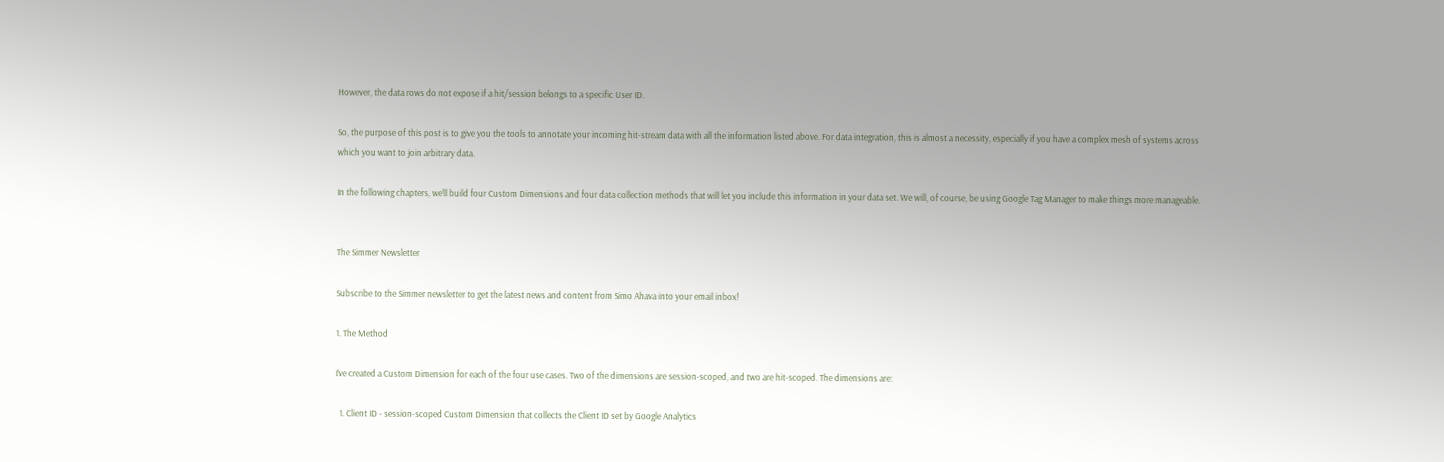However, the data rows do not expose if a hit/session belongs to a specific User ID.

So, the purpose of this post is to give you the tools to annotate your incoming hit-stream data with all the information listed above. For data integration, this is almost a necessity, especially if you have a complex mesh of systems across which you want to join arbitrary data.

In the following chapters, we’ll build four Custom Dimensions and four data collection methods that will let you include this information in your data set. We will, of course, be using Google Tag Manager to make things more manageable.


The Simmer Newsletter

Subscribe to the Simmer newsletter to get the latest news and content from Simo Ahava into your email inbox!

1. The Method

I’ve created a Custom Dimension for each of the four use cases. Two of the dimensions are session-scoped, and two are hit-scoped. The dimensions are:

  1. Client ID - session-scoped Custom Dimension that collects the Client ID set by Google Analytics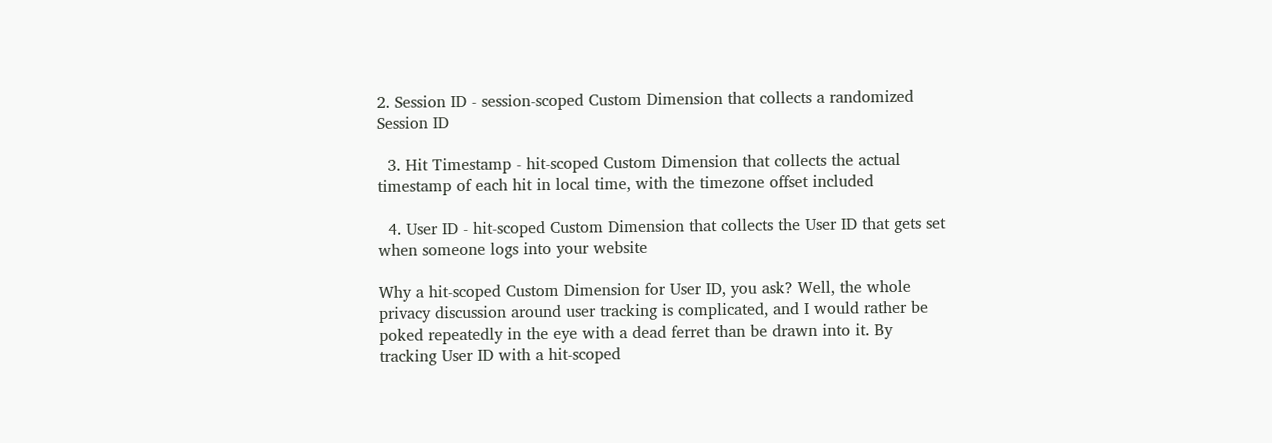2. Session ID - session-scoped Custom Dimension that collects a randomized Session ID

  3. Hit Timestamp - hit-scoped Custom Dimension that collects the actual timestamp of each hit in local time, with the timezone offset included

  4. User ID - hit-scoped Custom Dimension that collects the User ID that gets set when someone logs into your website

Why a hit-scoped Custom Dimension for User ID, you ask? Well, the whole privacy discussion around user tracking is complicated, and I would rather be poked repeatedly in the eye with a dead ferret than be drawn into it. By tracking User ID with a hit-scoped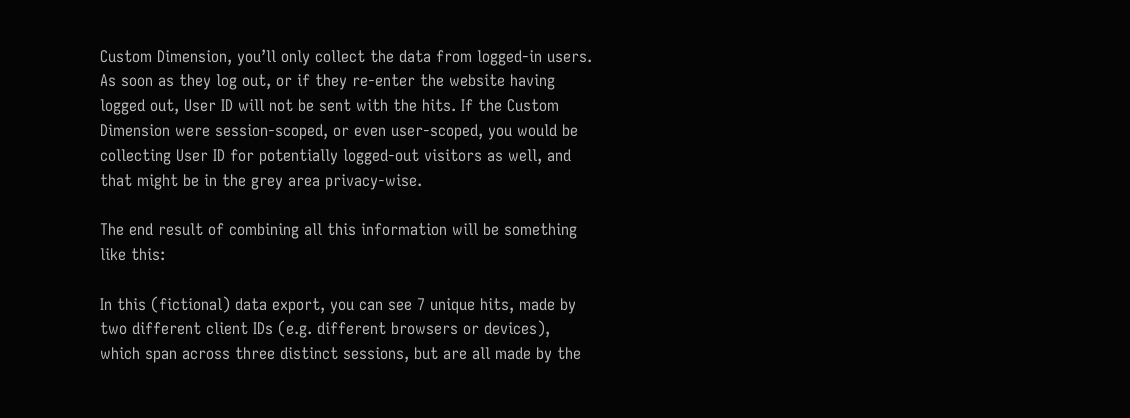Custom Dimension, you’ll only collect the data from logged-in users. As soon as they log out, or if they re-enter the website having logged out, User ID will not be sent with the hits. If the Custom Dimension were session-scoped, or even user-scoped, you would be collecting User ID for potentially logged-out visitors as well, and that might be in the grey area privacy-wise.

The end result of combining all this information will be something like this:

In this (fictional) data export, you can see 7 unique hits, made by two different client IDs (e.g. different browsers or devices), which span across three distinct sessions, but are all made by the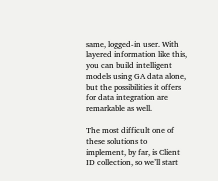same, logged-in user. With layered information like this, you can build intelligent models using GA data alone, but the possibilities it offers for data integration are remarkable as well.

The most difficult one of these solutions to implement, by far, is Client ID collection, so we’ll start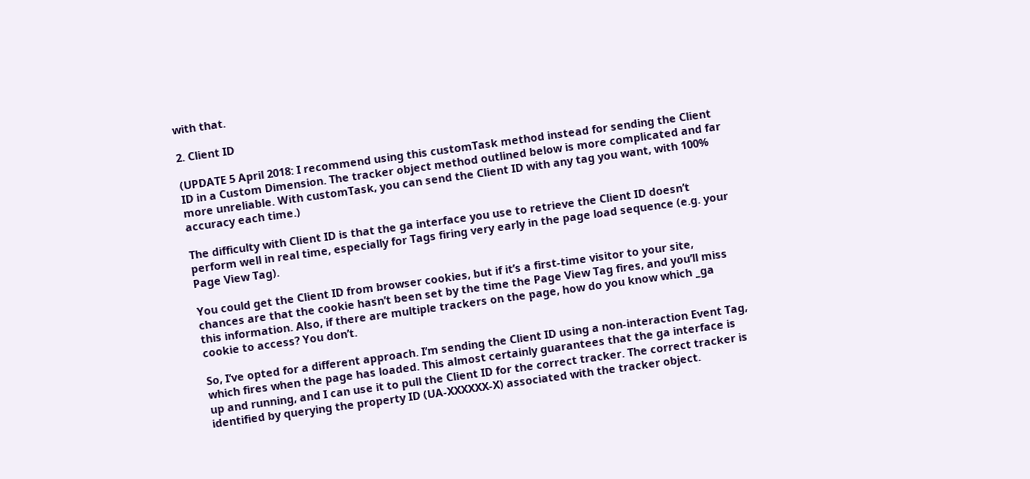with that.

2. Client ID

(UPDATE 5 April 2018: I recommend using this customTask method instead for sending the Client ID in a Custom Dimension. The tracker object method outlined below is more complicated and far more unreliable. With customTask, you can send the Client ID with any tag you want, with 100% accuracy each time.)

The difficulty with Client ID is that the ga interface you use to retrieve the Client ID doesn’t perform well in real time, especially for Tags firing very early in the page load sequence (e.g. your Page View Tag).

You could get the Client ID from browser cookies, but if it’s a first-time visitor to your site, chances are that the cookie hasn’t been set by the time the Page View Tag fires, and you’ll miss this information. Also, if there are multiple trackers on the page, how do you know which _ga cookie to access? You don’t.

So, I’ve opted for a different approach. I’m sending the Client ID using a non-interaction Event Tag, which fires when the page has loaded. This almost certainly guarantees that the ga interface is up and running, and I can use it to pull the Client ID for the correct tracker. The correct tracker is identified by querying the property ID (UA-XXXXXX-X) associated with the tracker object.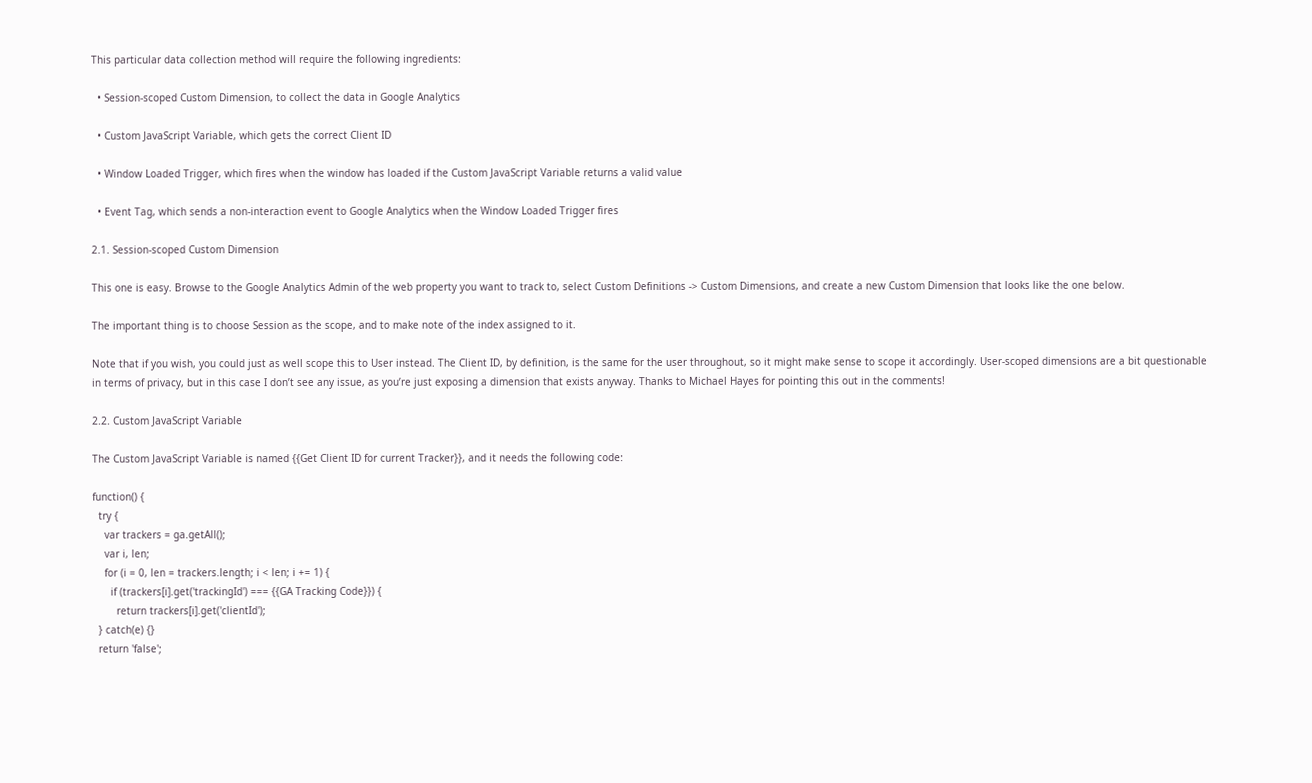This particular data collection method will require the following ingredients:

  • Session-scoped Custom Dimension, to collect the data in Google Analytics

  • Custom JavaScript Variable, which gets the correct Client ID

  • Window Loaded Trigger, which fires when the window has loaded if the Custom JavaScript Variable returns a valid value

  • Event Tag, which sends a non-interaction event to Google Analytics when the Window Loaded Trigger fires

2.1. Session-scoped Custom Dimension

This one is easy. Browse to the Google Analytics Admin of the web property you want to track to, select Custom Definitions -> Custom Dimensions, and create a new Custom Dimension that looks like the one below.

The important thing is to choose Session as the scope, and to make note of the index assigned to it.

Note that if you wish, you could just as well scope this to User instead. The Client ID, by definition, is the same for the user throughout, so it might make sense to scope it accordingly. User-scoped dimensions are a bit questionable in terms of privacy, but in this case I don’t see any issue, as you’re just exposing a dimension that exists anyway. Thanks to Michael Hayes for pointing this out in the comments!

2.2. Custom JavaScript Variable

The Custom JavaScript Variable is named {{Get Client ID for current Tracker}}, and it needs the following code:

function() {
  try {
    var trackers = ga.getAll();
    var i, len;
    for (i = 0, len = trackers.length; i < len; i += 1) {
      if (trackers[i].get('trackingId') === {{GA Tracking Code}}) {
        return trackers[i].get('clientId');
  } catch(e) {}
  return 'false';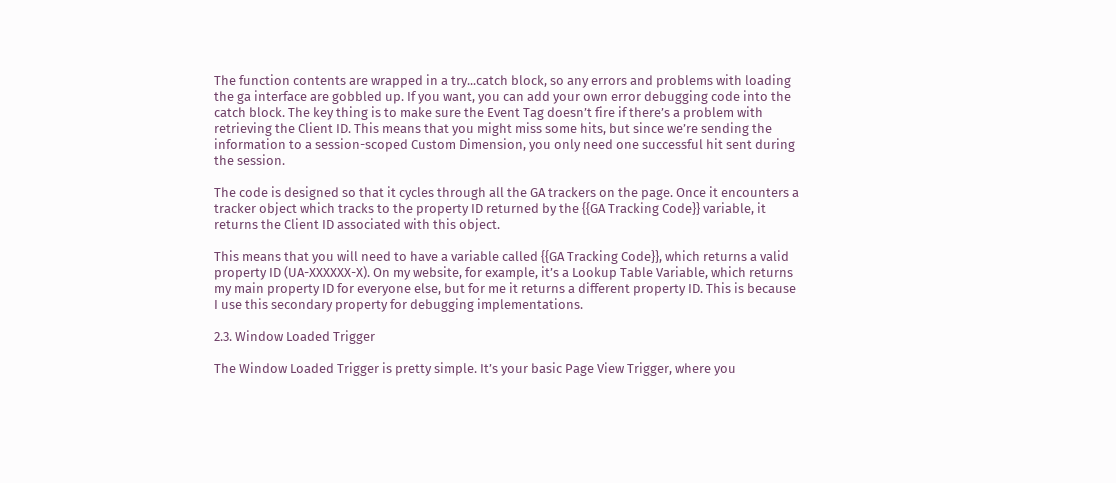The function contents are wrapped in a try...catch block, so any errors and problems with loading the ga interface are gobbled up. If you want, you can add your own error debugging code into the catch block. The key thing is to make sure the Event Tag doesn’t fire if there’s a problem with retrieving the Client ID. This means that you might miss some hits, but since we’re sending the information to a session-scoped Custom Dimension, you only need one successful hit sent during the session.

The code is designed so that it cycles through all the GA trackers on the page. Once it encounters a tracker object which tracks to the property ID returned by the {{GA Tracking Code}} variable, it returns the Client ID associated with this object.

This means that you will need to have a variable called {{GA Tracking Code}}, which returns a valid property ID (UA-XXXXXX-X). On my website, for example, it’s a Lookup Table Variable, which returns my main property ID for everyone else, but for me it returns a different property ID. This is because I use this secondary property for debugging implementations.

2.3. Window Loaded Trigger

The Window Loaded Trigger is pretty simple. It’s your basic Page View Trigger, where you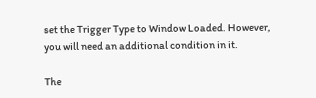set the Trigger Type to Window Loaded. However, you will need an additional condition in it.

The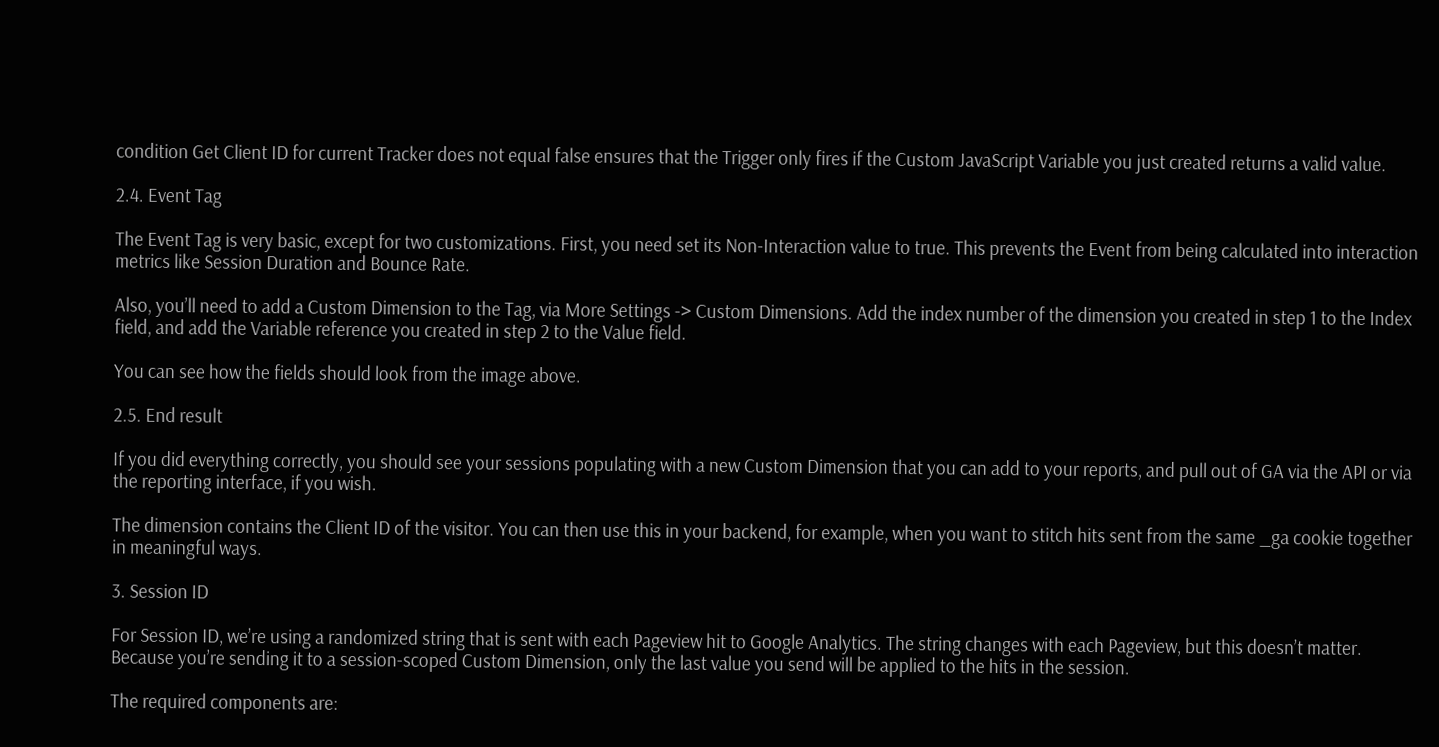condition Get Client ID for current Tracker does not equal false ensures that the Trigger only fires if the Custom JavaScript Variable you just created returns a valid value.

2.4. Event Tag

The Event Tag is very basic, except for two customizations. First, you need set its Non-Interaction value to true. This prevents the Event from being calculated into interaction metrics like Session Duration and Bounce Rate.

Also, you’ll need to add a Custom Dimension to the Tag, via More Settings -> Custom Dimensions. Add the index number of the dimension you created in step 1 to the Index field, and add the Variable reference you created in step 2 to the Value field.

You can see how the fields should look from the image above.

2.5. End result

If you did everything correctly, you should see your sessions populating with a new Custom Dimension that you can add to your reports, and pull out of GA via the API or via the reporting interface, if you wish.

The dimension contains the Client ID of the visitor. You can then use this in your backend, for example, when you want to stitch hits sent from the same _ga cookie together in meaningful ways.

3. Session ID

For Session ID, we’re using a randomized string that is sent with each Pageview hit to Google Analytics. The string changes with each Pageview, but this doesn’t matter. Because you’re sending it to a session-scoped Custom Dimension, only the last value you send will be applied to the hits in the session.

The required components are: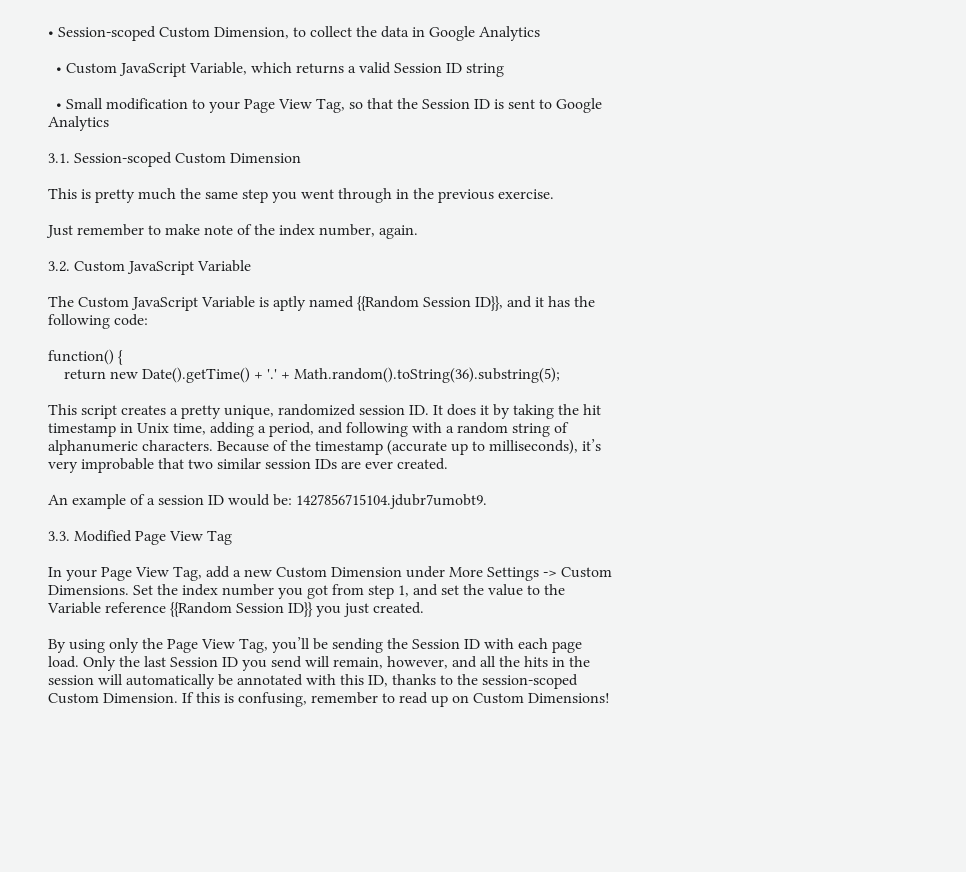• Session-scoped Custom Dimension, to collect the data in Google Analytics

  • Custom JavaScript Variable, which returns a valid Session ID string

  • Small modification to your Page View Tag, so that the Session ID is sent to Google Analytics

3.1. Session-scoped Custom Dimension

This is pretty much the same step you went through in the previous exercise.

Just remember to make note of the index number, again.

3.2. Custom JavaScript Variable

The Custom JavaScript Variable is aptly named {{Random Session ID}}, and it has the following code:

function() {
    return new Date().getTime() + '.' + Math.random().toString(36).substring(5);

This script creates a pretty unique, randomized session ID. It does it by taking the hit timestamp in Unix time, adding a period, and following with a random string of alphanumeric characters. Because of the timestamp (accurate up to milliseconds), it’s very improbable that two similar session IDs are ever created.

An example of a session ID would be: 1427856715104.jdubr7umobt9.

3.3. Modified Page View Tag

In your Page View Tag, add a new Custom Dimension under More Settings -> Custom Dimensions. Set the index number you got from step 1, and set the value to the Variable reference {{Random Session ID}} you just created.

By using only the Page View Tag, you’ll be sending the Session ID with each page load. Only the last Session ID you send will remain, however, and all the hits in the session will automatically be annotated with this ID, thanks to the session-scoped Custom Dimension. If this is confusing, remember to read up on Custom Dimensions!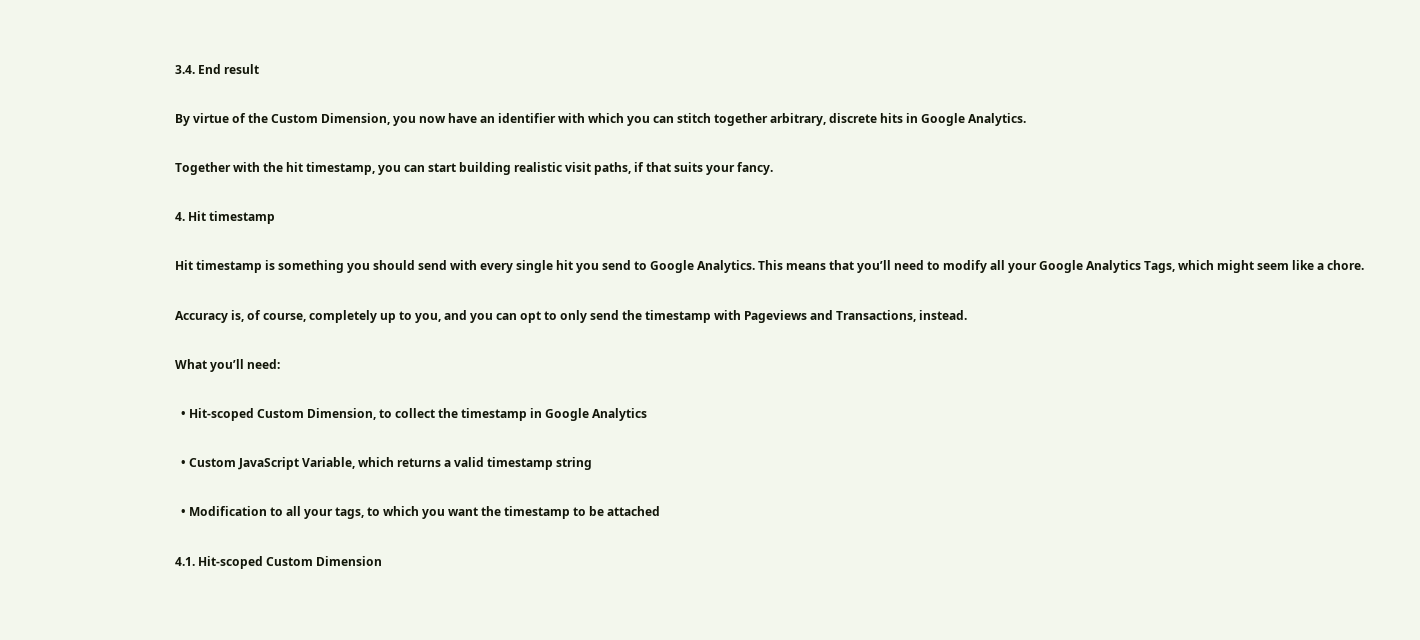3.4. End result

By virtue of the Custom Dimension, you now have an identifier with which you can stitch together arbitrary, discrete hits in Google Analytics.

Together with the hit timestamp, you can start building realistic visit paths, if that suits your fancy.

4. Hit timestamp

Hit timestamp is something you should send with every single hit you send to Google Analytics. This means that you’ll need to modify all your Google Analytics Tags, which might seem like a chore.

Accuracy is, of course, completely up to you, and you can opt to only send the timestamp with Pageviews and Transactions, instead.

What you’ll need:

  • Hit-scoped Custom Dimension, to collect the timestamp in Google Analytics

  • Custom JavaScript Variable, which returns a valid timestamp string

  • Modification to all your tags, to which you want the timestamp to be attached

4.1. Hit-scoped Custom Dimension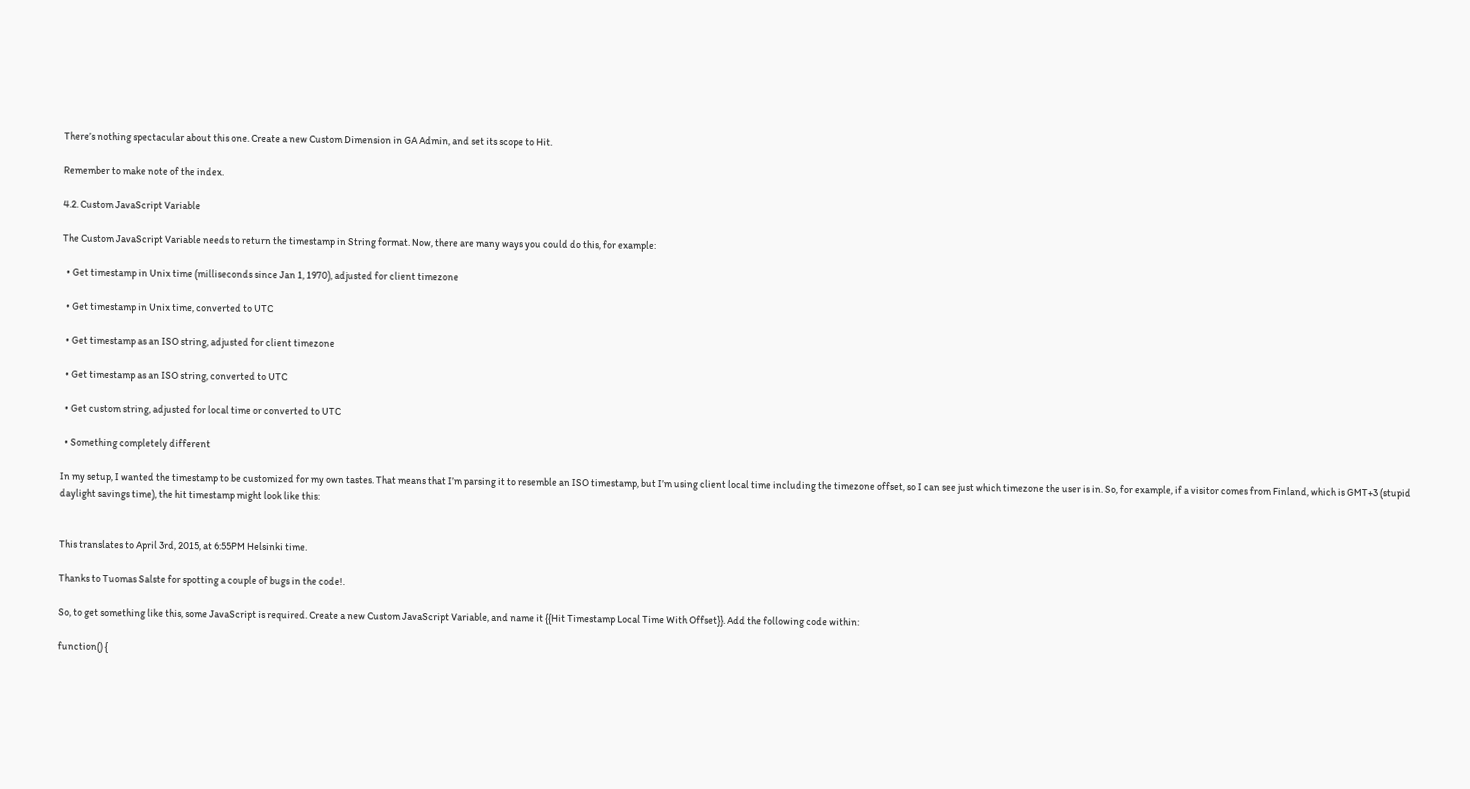There’s nothing spectacular about this one. Create a new Custom Dimension in GA Admin, and set its scope to Hit.

Remember to make note of the index.

4.2. Custom JavaScript Variable

The Custom JavaScript Variable needs to return the timestamp in String format. Now, there are many ways you could do this, for example:

  • Get timestamp in Unix time (milliseconds since Jan 1, 1970), adjusted for client timezone

  • Get timestamp in Unix time, converted to UTC

  • Get timestamp as an ISO string, adjusted for client timezone

  • Get timestamp as an ISO string, converted to UTC

  • Get custom string, adjusted for local time or converted to UTC

  • Something completely different

In my setup, I wanted the timestamp to be customized for my own tastes. That means that I’m parsing it to resemble an ISO timestamp, but I’m using client local time including the timezone offset, so I can see just which timezone the user is in. So, for example, if a visitor comes from Finland, which is GMT+3 (stupid daylight savings time), the hit timestamp might look like this:


This translates to April 3rd, 2015, at 6:55PM Helsinki time.

Thanks to Tuomas Salste for spotting a couple of bugs in the code!.

So, to get something like this, some JavaScript is required. Create a new Custom JavaScript Variable, and name it {{Hit Timestamp Local Time With Offset}}. Add the following code within:

function() {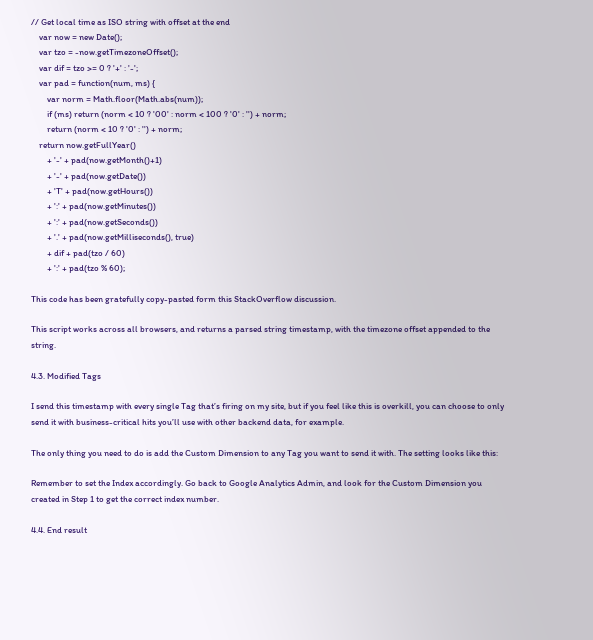// Get local time as ISO string with offset at the end
    var now = new Date();
    var tzo = -now.getTimezoneOffset();
    var dif = tzo >= 0 ? '+' : '-';
    var pad = function(num, ms) {
        var norm = Math.floor(Math.abs(num));
        if (ms) return (norm < 10 ? '00' : norm < 100 ? '0' : '') + norm;
        return (norm < 10 ? '0' : '') + norm;
    return now.getFullYear()
        + '-' + pad(now.getMonth()+1)
        + '-' + pad(now.getDate())
        + 'T' + pad(now.getHours())
        + ':' + pad(now.getMinutes())
        + ':' + pad(now.getSeconds())
        + '.' + pad(now.getMilliseconds(), true)
        + dif + pad(tzo / 60)
        + ':' + pad(tzo % 60);

This code has been gratefully copy-pasted form this StackOverflow discussion.

This script works across all browsers, and returns a parsed string timestamp, with the timezone offset appended to the string.

4.3. Modified Tags

I send this timestamp with every single Tag that’s firing on my site, but if you feel like this is overkill, you can choose to only send it with business-critical hits you’ll use with other backend data, for example.

The only thing you need to do is add the Custom Dimension to any Tag you want to send it with. The setting looks like this:

Remember to set the Index accordingly. Go back to Google Analytics Admin, and look for the Custom Dimension you created in Step 1 to get the correct index number.

4.4. End result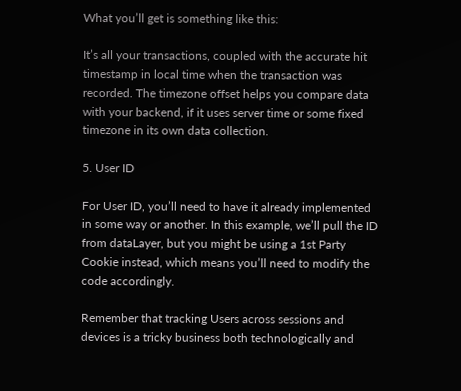What you’ll get is something like this:

It’s all your transactions, coupled with the accurate hit timestamp in local time when the transaction was recorded. The timezone offset helps you compare data with your backend, if it uses server time or some fixed timezone in its own data collection.

5. User ID

For User ID, you’ll need to have it already implemented in some way or another. In this example, we’ll pull the ID from dataLayer, but you might be using a 1st Party Cookie instead, which means you’ll need to modify the code accordingly.

Remember that tracking Users across sessions and devices is a tricky business both technologically and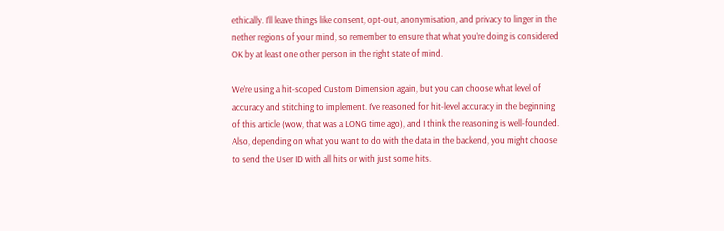ethically. I’ll leave things like consent, opt-out, anonymisation, and privacy to linger in the nether regions of your mind, so remember to ensure that what you’re doing is considered OK by at least one other person in the right state of mind.

We’re using a hit-scoped Custom Dimension again, but you can choose what level of accuracy and stitching to implement. I’ve reasoned for hit-level accuracy in the beginning of this article (wow, that was a LONG time ago), and I think the reasoning is well-founded. Also, depending on what you want to do with the data in the backend, you might choose to send the User ID with all hits or with just some hits.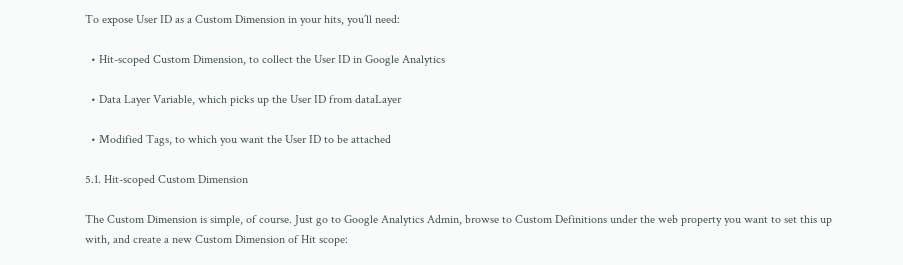To expose User ID as a Custom Dimension in your hits, you’ll need:

  • Hit-scoped Custom Dimension, to collect the User ID in Google Analytics

  • Data Layer Variable, which picks up the User ID from dataLayer

  • Modified Tags, to which you want the User ID to be attached

5.1. Hit-scoped Custom Dimension

The Custom Dimension is simple, of course. Just go to Google Analytics Admin, browse to Custom Definitions under the web property you want to set this up with, and create a new Custom Dimension of Hit scope: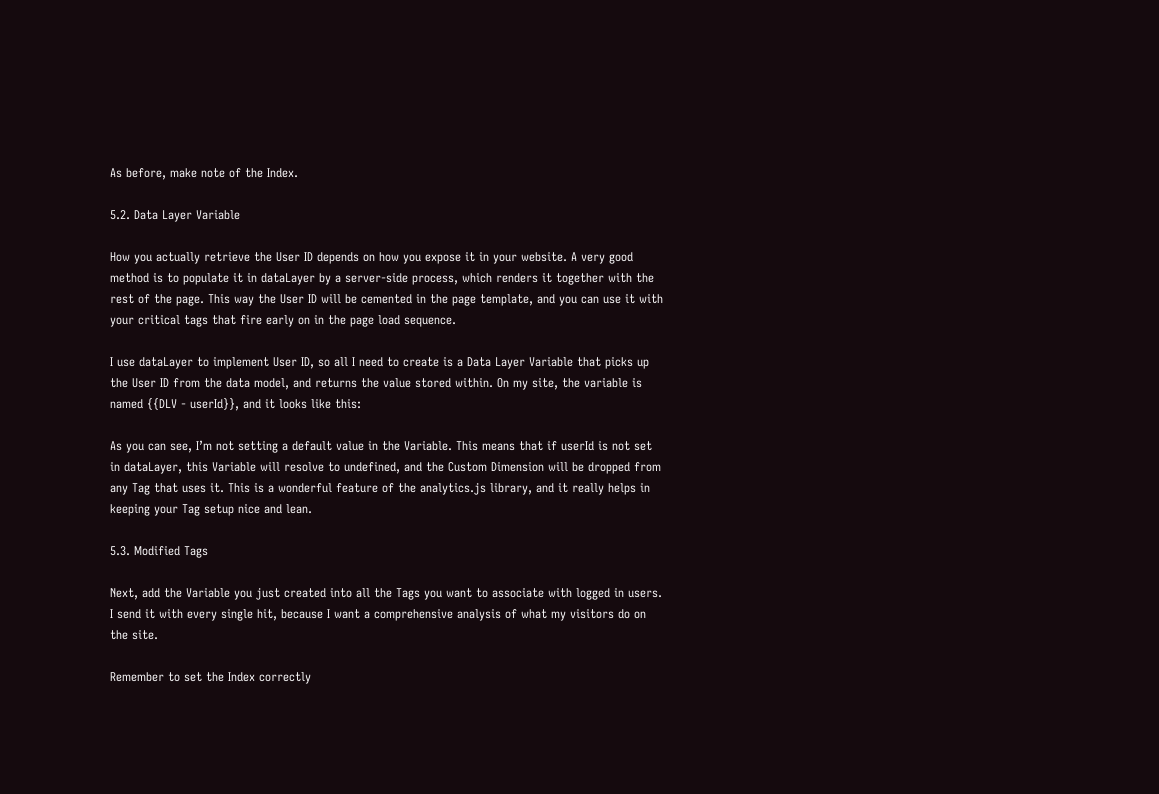As before, make note of the Index.

5.2. Data Layer Variable

How you actually retrieve the User ID depends on how you expose it in your website. A very good method is to populate it in dataLayer by a server-side process, which renders it together with the rest of the page. This way the User ID will be cemented in the page template, and you can use it with your critical tags that fire early on in the page load sequence.

I use dataLayer to implement User ID, so all I need to create is a Data Layer Variable that picks up the User ID from the data model, and returns the value stored within. On my site, the variable is named {{DLV - userId}}, and it looks like this:

As you can see, I’m not setting a default value in the Variable. This means that if userId is not set in dataLayer, this Variable will resolve to undefined, and the Custom Dimension will be dropped from any Tag that uses it. This is a wonderful feature of the analytics.js library, and it really helps in keeping your Tag setup nice and lean.

5.3. Modified Tags

Next, add the Variable you just created into all the Tags you want to associate with logged in users. I send it with every single hit, because I want a comprehensive analysis of what my visitors do on the site.

Remember to set the Index correctly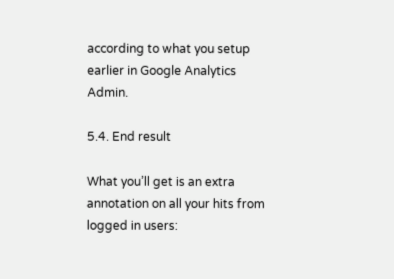according to what you setup earlier in Google Analytics Admin.

5.4. End result

What you’ll get is an extra annotation on all your hits from logged in users: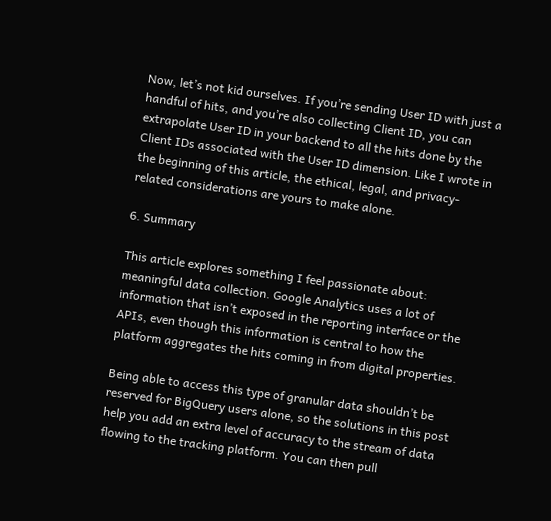Now, let’s not kid ourselves. If you’re sending User ID with just a handful of hits, and you’re also collecting Client ID, you can extrapolate User ID in your backend to all the hits done by the Client IDs associated with the User ID dimension. Like I wrote in the beginning of this article, the ethical, legal, and privacy-related considerations are yours to make alone.

6. Summary

This article explores something I feel passionate about: meaningful data collection. Google Analytics uses a lot of information that isn’t exposed in the reporting interface or the APIs, even though this information is central to how the platform aggregates the hits coming in from digital properties.

Being able to access this type of granular data shouldn’t be reserved for BigQuery users alone, so the solutions in this post help you add an extra level of accuracy to the stream of data flowing to the tracking platform. You can then pull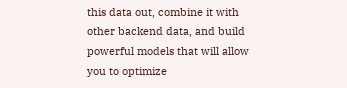this data out, combine it with other backend data, and build powerful models that will allow you to optimize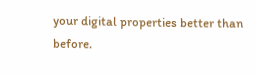your digital properties better than before.